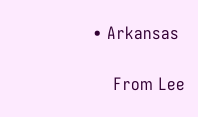• Arkansas

    From Lee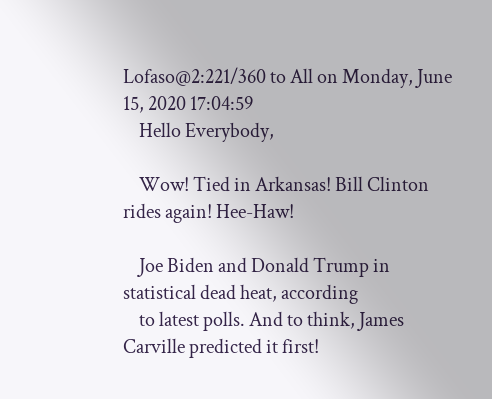Lofaso@2:221/360 to All on Monday, June 15, 2020 17:04:59
    Hello Everybody,

    Wow! Tied in Arkansas! Bill Clinton rides again! Hee-Haw!

    Joe Biden and Donald Trump in statistical dead heat, according
    to latest polls. And to think, James Carville predicted it first!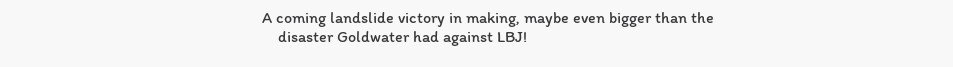A coming landslide victory in making, maybe even bigger than the
    disaster Goldwater had against LBJ!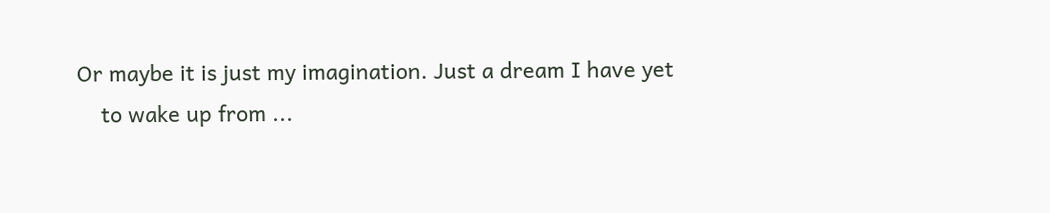Or maybe it is just my imagination. Just a dream I have yet
    to wake up from ...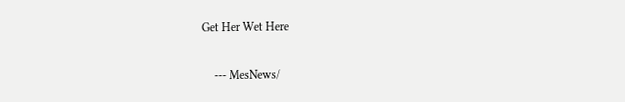Get Her Wet Here

    --- MesNews/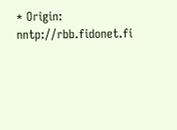* Origin: nntp://rbb.fidonet.fi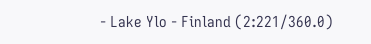- Lake Ylo - Finland (2:221/360.0)